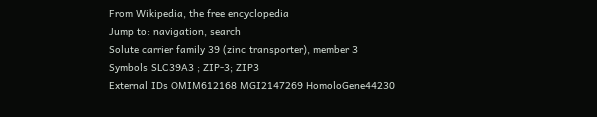From Wikipedia, the free encyclopedia
Jump to: navigation, search
Solute carrier family 39 (zinc transporter), member 3
Symbols SLC39A3 ; ZIP-3; ZIP3
External IDs OMIM612168 MGI2147269 HomoloGene44230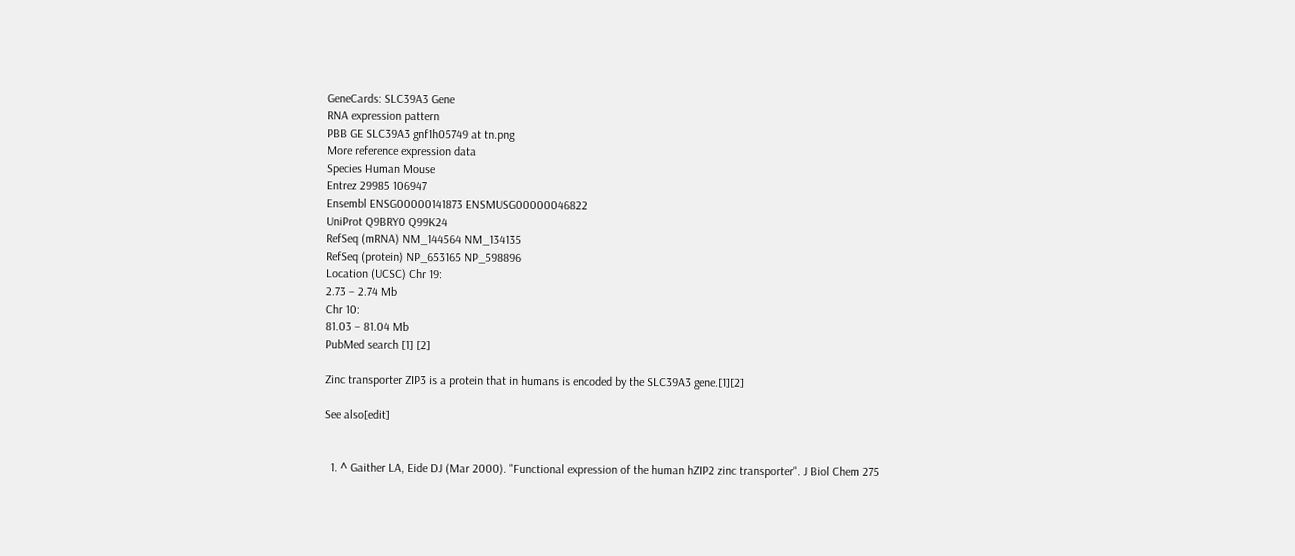GeneCards: SLC39A3 Gene
RNA expression pattern
PBB GE SLC39A3 gnf1h05749 at tn.png
More reference expression data
Species Human Mouse
Entrez 29985 106947
Ensembl ENSG00000141873 ENSMUSG00000046822
UniProt Q9BRY0 Q99K24
RefSeq (mRNA) NM_144564 NM_134135
RefSeq (protein) NP_653165 NP_598896
Location (UCSC) Chr 19:
2.73 – 2.74 Mb
Chr 10:
81.03 – 81.04 Mb
PubMed search [1] [2]

Zinc transporter ZIP3 is a protein that in humans is encoded by the SLC39A3 gene.[1][2]

See also[edit]


  1. ^ Gaither LA, Eide DJ (Mar 2000). "Functional expression of the human hZIP2 zinc transporter". J Biol Chem 275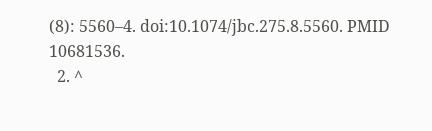(8): 5560–4. doi:10.1074/jbc.275.8.5560. PMID 10681536.
  2. ^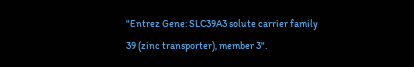"Entrez Gene: SLC39A3 solute carrier family 39 (zinc transporter), member 3".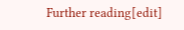Further reading[edit]